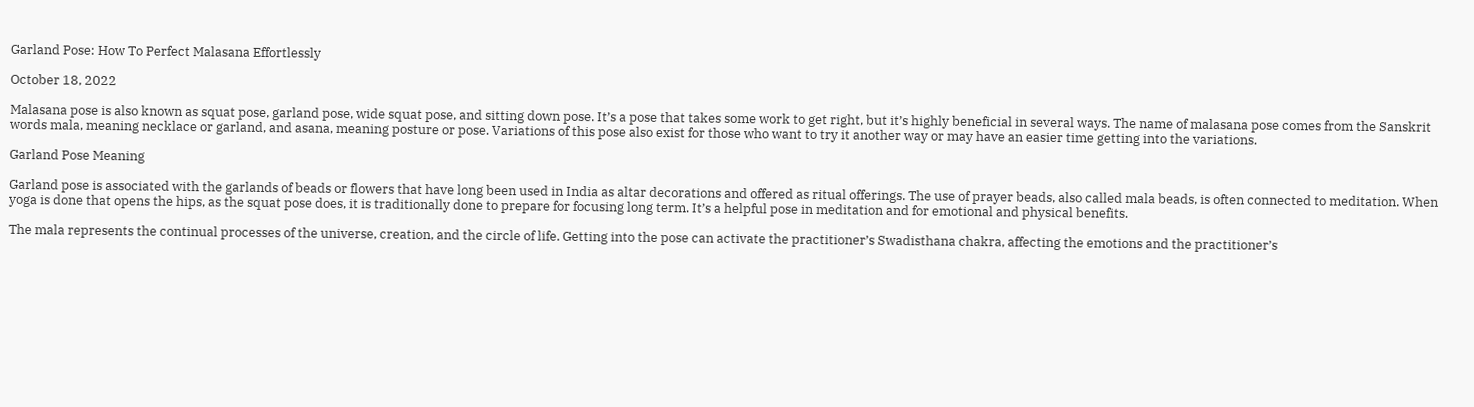Garland Pose: How To Perfect Malasana Effortlessly

October 18, 2022

Malasana pose is also known as squat pose, garland pose, wide squat pose, and sitting down pose. It’s a pose that takes some work to get right, but it’s highly beneficial in several ways. The name of malasana pose comes from the Sanskrit words mala, meaning necklace or garland, and asana, meaning posture or pose. Variations of this pose also exist for those who want to try it another way or may have an easier time getting into the variations.

Garland Pose Meaning

Garland pose is associated with the garlands of beads or flowers that have long been used in India as altar decorations and offered as ritual offerings. The use of prayer beads, also called mala beads, is often connected to meditation. When yoga is done that opens the hips, as the squat pose does, it is traditionally done to prepare for focusing long term. It’s a helpful pose in meditation and for emotional and physical benefits.

The mala represents the continual processes of the universe, creation, and the circle of life. Getting into the pose can activate the practitioner’s Swadisthana chakra, affecting the emotions and the practitioner’s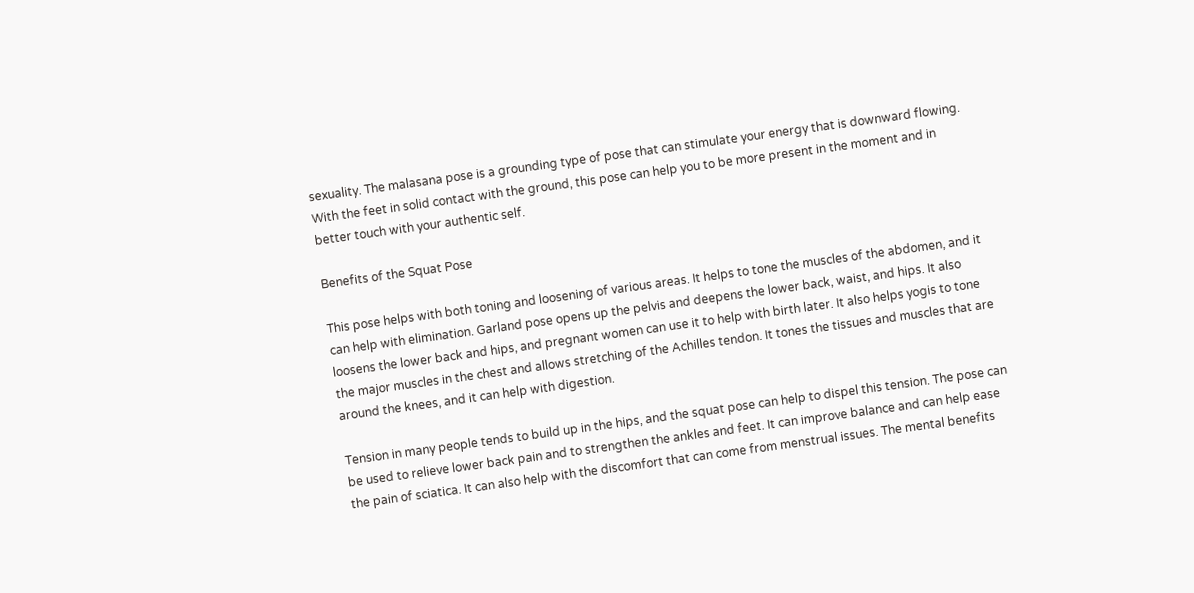sexuality. The malasana pose is a grounding type of pose that can stimulate your energy that is downward flowing. With the feet in solid contact with the ground, this pose can help you to be more present in the moment and in better touch with your authentic self.

Benefits of the Squat Pose

This pose helps with both toning and loosening of various areas. It helps to tone the muscles of the abdomen, and it can help with elimination. Garland pose opens up the pelvis and deepens the lower back, waist, and hips. It also loosens the lower back and hips, and pregnant women can use it to help with birth later. It also helps yogis to tone the major muscles in the chest and allows stretching of the Achilles tendon. It tones the tissues and muscles that are around the knees, and it can help with digestion.

Tension in many people tends to build up in the hips, and the squat pose can help to dispel this tension. The pose can be used to relieve lower back pain and to strengthen the ankles and feet. It can improve balance and can help ease the pain of sciatica. It can also help with the discomfort that can come from menstrual issues. The mental benefits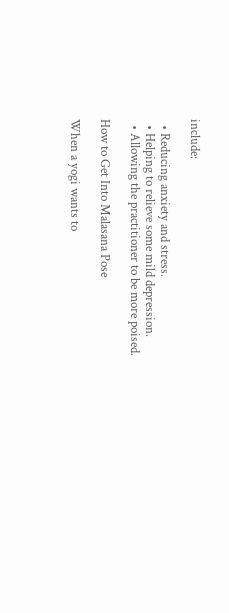include:

  • Reducing anxiety and stress.
  • Helping to relieve some mild depression.
  • Allowing the practitioner to be more poised.

How to Get Into Malasana Pose

When a yogi wants to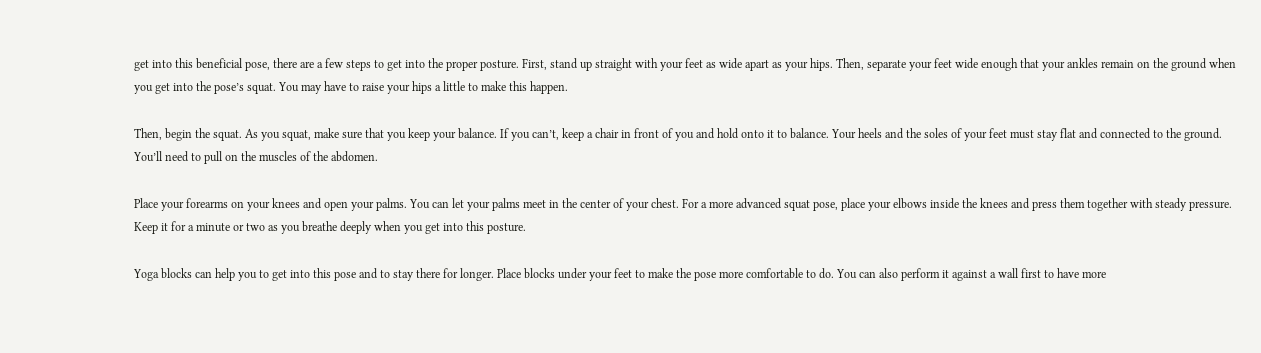get into this beneficial pose, there are a few steps to get into the proper posture. First, stand up straight with your feet as wide apart as your hips. Then, separate your feet wide enough that your ankles remain on the ground when you get into the pose’s squat. You may have to raise your hips a little to make this happen.

Then, begin the squat. As you squat, make sure that you keep your balance. If you can’t, keep a chair in front of you and hold onto it to balance. Your heels and the soles of your feet must stay flat and connected to the ground. You’ll need to pull on the muscles of the abdomen.

Place your forearms on your knees and open your palms. You can let your palms meet in the center of your chest. For a more advanced squat pose, place your elbows inside the knees and press them together with steady pressure. Keep it for a minute or two as you breathe deeply when you get into this posture.

Yoga blocks can help you to get into this pose and to stay there for longer. Place blocks under your feet to make the pose more comfortable to do. You can also perform it against a wall first to have more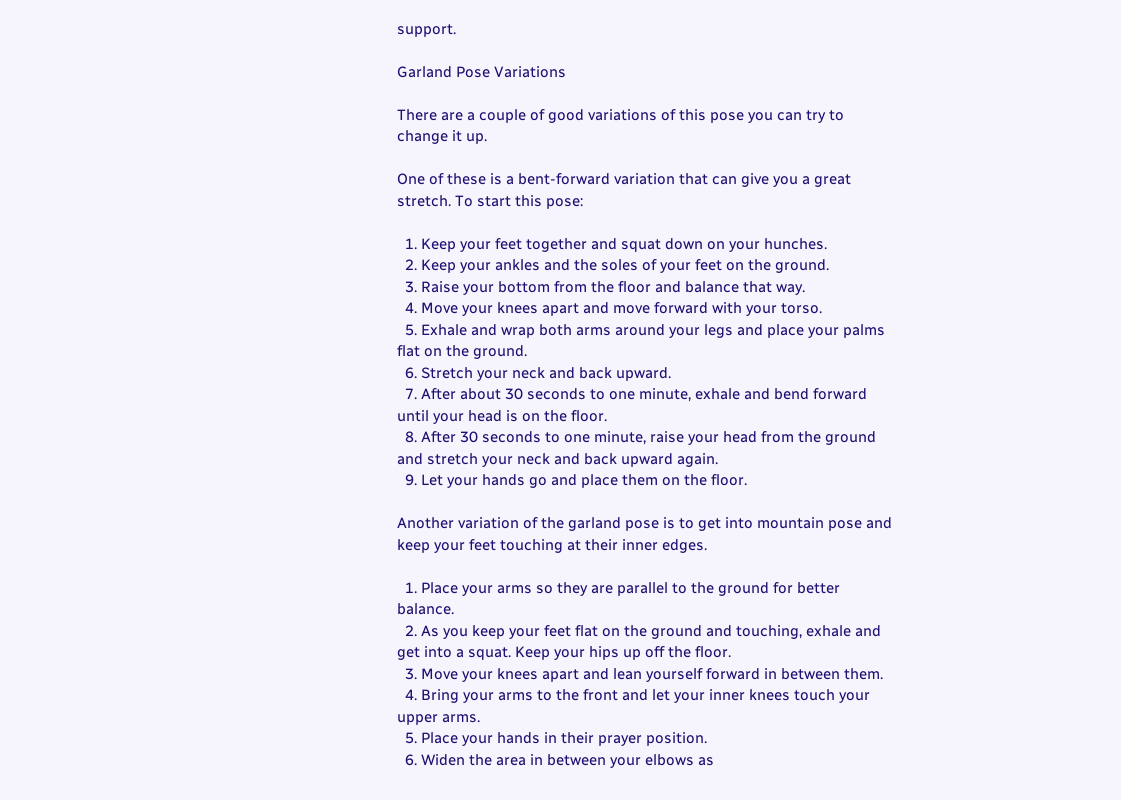support.

Garland Pose Variations

There are a couple of good variations of this pose you can try to change it up.

One of these is a bent-forward variation that can give you a great stretch. To start this pose:

  1. Keep your feet together and squat down on your hunches.
  2. Keep your ankles and the soles of your feet on the ground.
  3. Raise your bottom from the floor and balance that way.
  4. Move your knees apart and move forward with your torso.
  5. Exhale and wrap both arms around your legs and place your palms flat on the ground.
  6. Stretch your neck and back upward.
  7. After about 30 seconds to one minute, exhale and bend forward until your head is on the floor.
  8. After 30 seconds to one minute, raise your head from the ground and stretch your neck and back upward again.
  9. Let your hands go and place them on the floor.

Another variation of the garland pose is to get into mountain pose and keep your feet touching at their inner edges.

  1. Place your arms so they are parallel to the ground for better balance.
  2. As you keep your feet flat on the ground and touching, exhale and get into a squat. Keep your hips up off the floor.
  3. Move your knees apart and lean yourself forward in between them.
  4. Bring your arms to the front and let your inner knees touch your upper arms.
  5. Place your hands in their prayer position.
  6. Widen the area in between your elbows as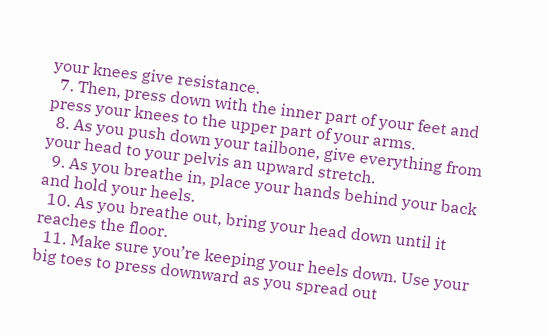your knees give resistance.
  7. Then, press down with the inner part of your feet and press your knees to the upper part of your arms.
  8. As you push down your tailbone, give everything from your head to your pelvis an upward stretch.
  9. As you breathe in, place your hands behind your back and hold your heels.
  10. As you breathe out, bring your head down until it reaches the floor.
  11. Make sure you’re keeping your heels down. Use your big toes to press downward as you spread out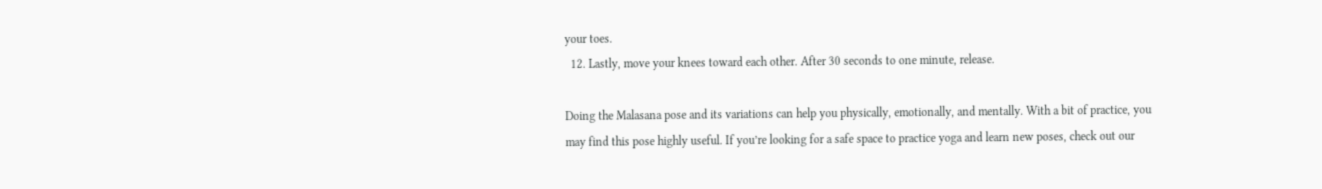your toes.
  12. Lastly, move your knees toward each other. After 30 seconds to one minute, release.

Doing the Malasana pose and its variations can help you physically, emotionally, and mentally. With a bit of practice, you may find this pose highly useful. If you’re looking for a safe space to practice yoga and learn new poses, check out our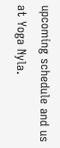upcoming schedule and us at Yoga Nyla.